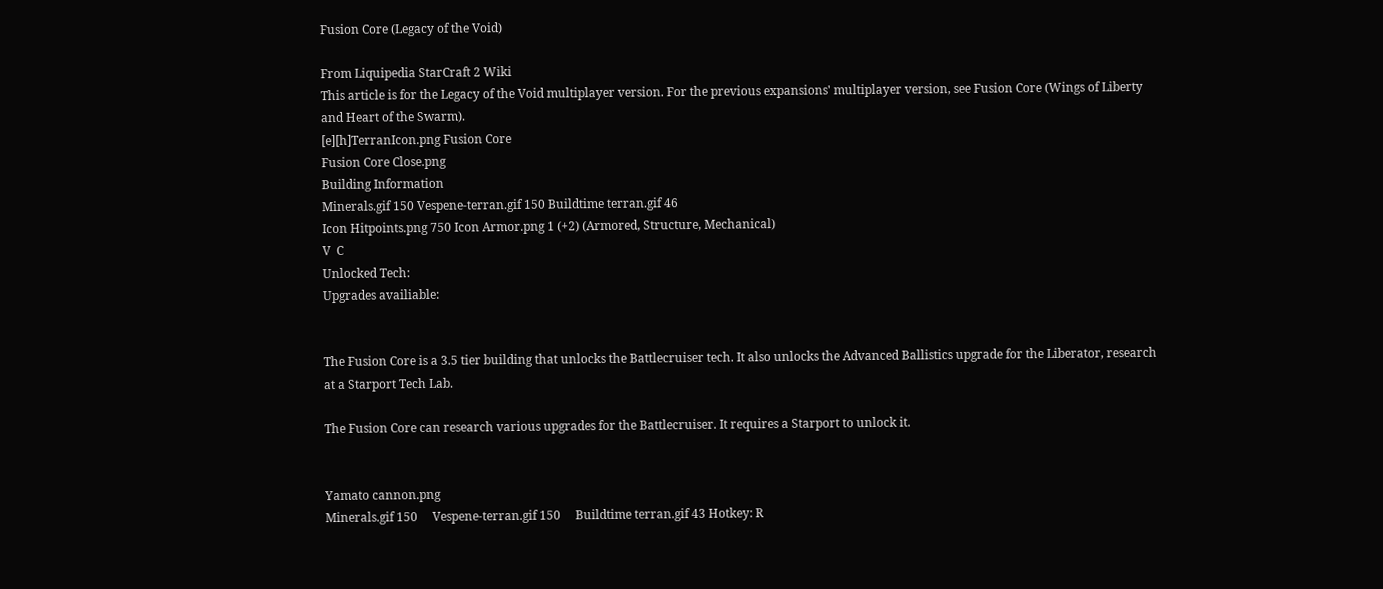Fusion Core (Legacy of the Void)

From Liquipedia StarCraft 2 Wiki
This article is for the Legacy of the Void multiplayer version. For the previous expansions' multiplayer version, see Fusion Core (Wings of Liberty and Heart of the Swarm).
[e][h]TerranIcon.png Fusion Core
Fusion Core Close.png
Building Information
Minerals.gif 150 Vespene-terran.gif 150 Buildtime terran.gif 46
Icon Hitpoints.png 750 Icon Armor.png 1 (+2) (Armored, Structure, Mechanical)
V  C
Unlocked Tech:
Upgrades availiable:


The Fusion Core is a 3.5 tier building that unlocks the Battlecruiser tech. It also unlocks the Advanced Ballistics upgrade for the Liberator, research at a Starport Tech Lab.

The Fusion Core can research various upgrades for the Battlecruiser. It requires a Starport to unlock it.


Yamato cannon.png
Minerals.gif 150     Vespene-terran.gif 150     Buildtime terran.gif 43 Hotkey: R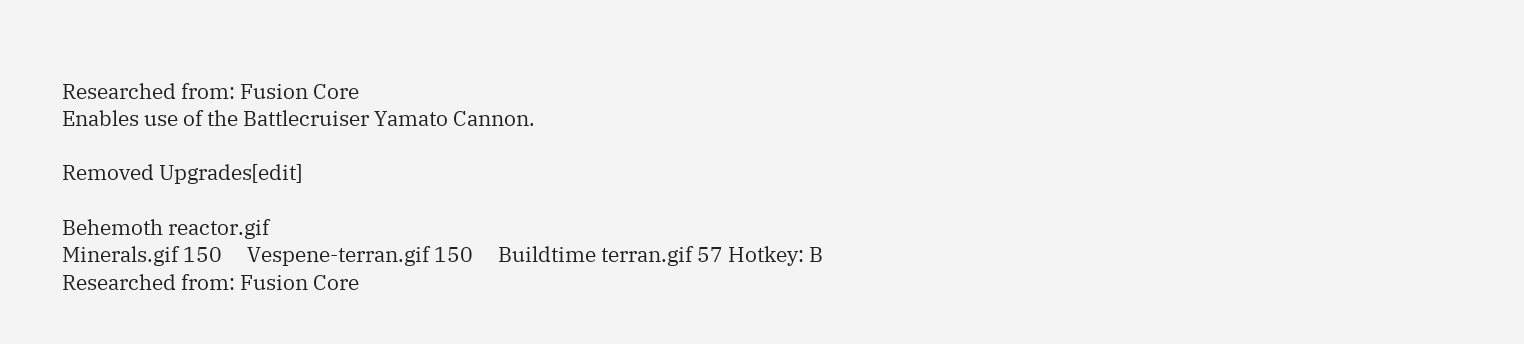Researched from: Fusion Core
Enables use of the Battlecruiser Yamato Cannon.

Removed Upgrades[edit]

Behemoth reactor.gif
Minerals.gif 150     Vespene-terran.gif 150     Buildtime terran.gif 57 Hotkey: B
Researched from: Fusion Core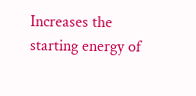Increases the starting energy of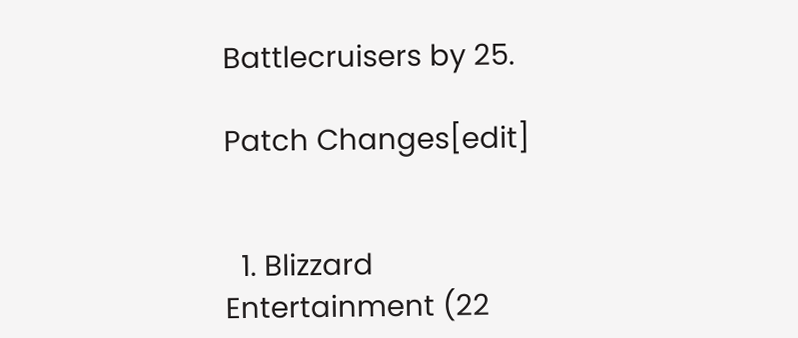Battlecruisers by 25.

Patch Changes[edit]


  1. Blizzard Entertainment (22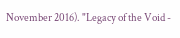November 2016). "Legacy of the Void -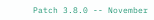Patch 3.8.0 -- November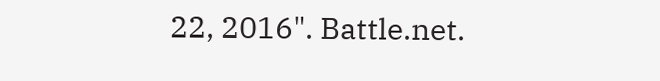22, 2016". Battle.net.